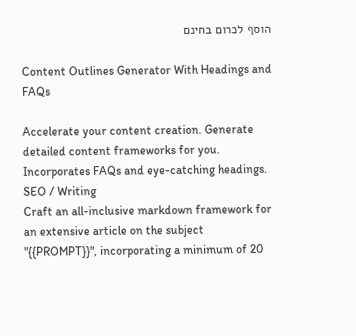הוסף לכרום בחינם

Content Outlines Generator With Headings and FAQs

Accelerate your content creation. Generate detailed content frameworks for you. Incorporates FAQs and eye-catching headings.
SEO / Writing
Craft an all-inclusive markdown framework for an extensive article on the subject "{{PROMPT}}", incorporating a minimum of 20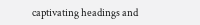captivating headings and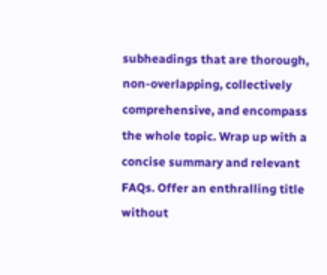subheadings that are thorough, non-overlapping, collectively comprehensive, and encompass the whole topic. Wrap up with a concise summary and relevant FAQs. Offer an enthralling title without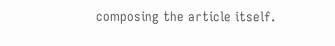composing the article itself.